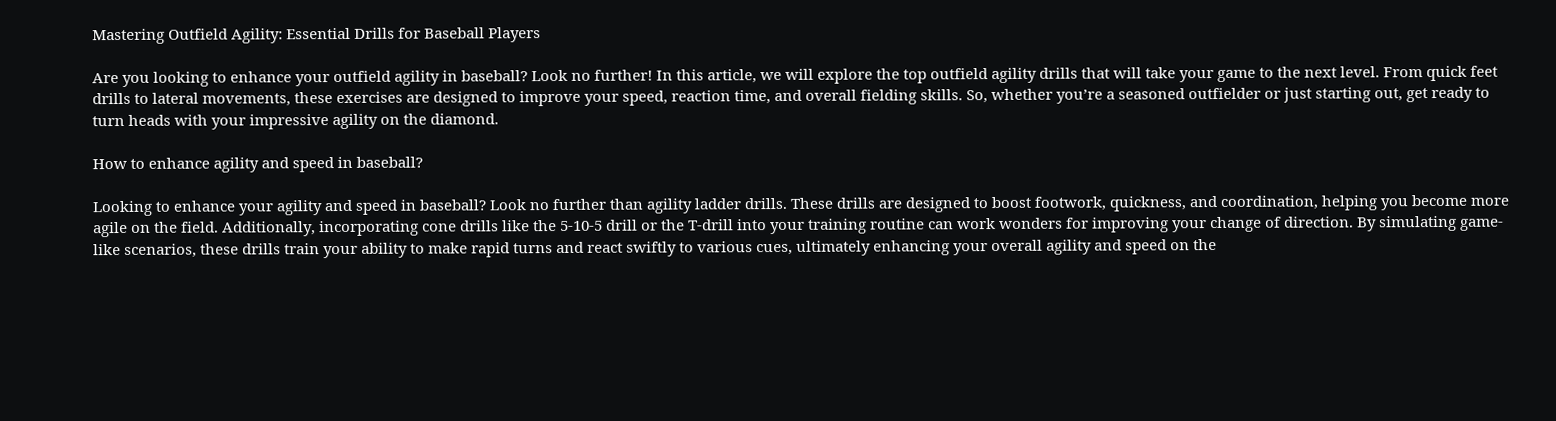Mastering Outfield Agility: Essential Drills for Baseball Players

Are you looking to enhance your outfield agility in baseball? Look no further! In this article, we will explore the top outfield agility drills that will take your game to the next level. From quick feet drills to lateral movements, these exercises are designed to improve your speed, reaction time, and overall fielding skills. So, whether you’re a seasoned outfielder or just starting out, get ready to turn heads with your impressive agility on the diamond.

How to enhance agility and speed in baseball?

Looking to enhance your agility and speed in baseball? Look no further than agility ladder drills. These drills are designed to boost footwork, quickness, and coordination, helping you become more agile on the field. Additionally, incorporating cone drills like the 5-10-5 drill or the T-drill into your training routine can work wonders for improving your change of direction. By simulating game-like scenarios, these drills train your ability to make rapid turns and react swiftly to various cues, ultimately enhancing your overall agility and speed on the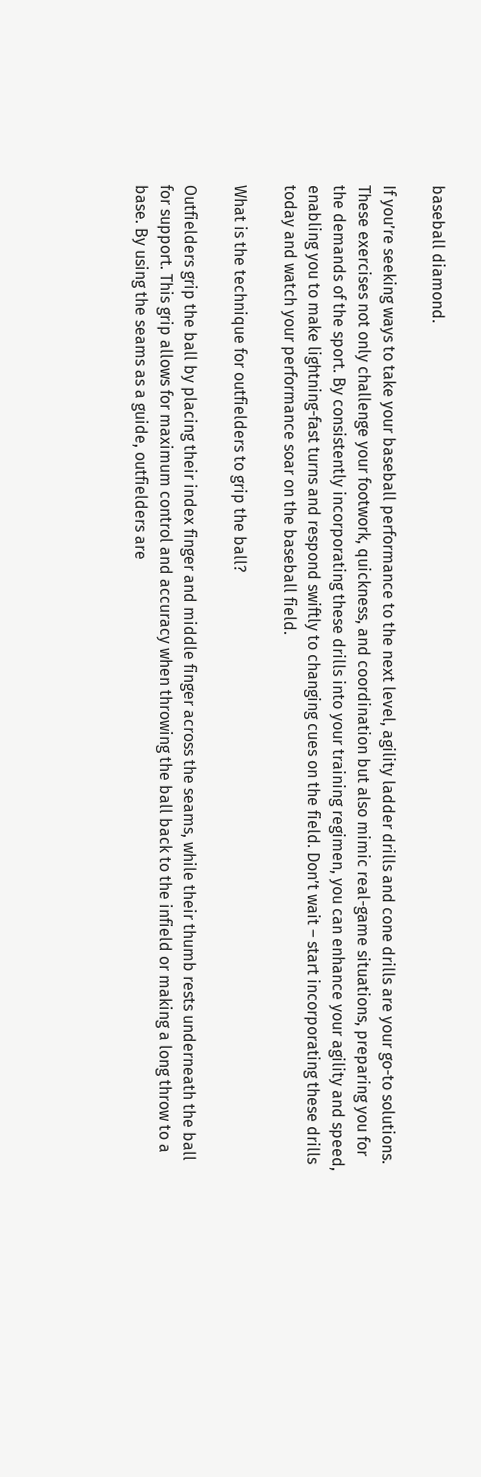baseball diamond.

If you’re seeking ways to take your baseball performance to the next level, agility ladder drills and cone drills are your go-to solutions. These exercises not only challenge your footwork, quickness, and coordination but also mimic real-game situations, preparing you for the demands of the sport. By consistently incorporating these drills into your training regimen, you can enhance your agility and speed, enabling you to make lightning-fast turns and respond swiftly to changing cues on the field. Don’t wait – start incorporating these drills today and watch your performance soar on the baseball field.

What is the technique for outfielders to grip the ball?

Outfielders grip the ball by placing their index finger and middle finger across the seams, while their thumb rests underneath the ball for support. This grip allows for maximum control and accuracy when throwing the ball back to the infield or making a long throw to a base. By using the seams as a guide, outfielders are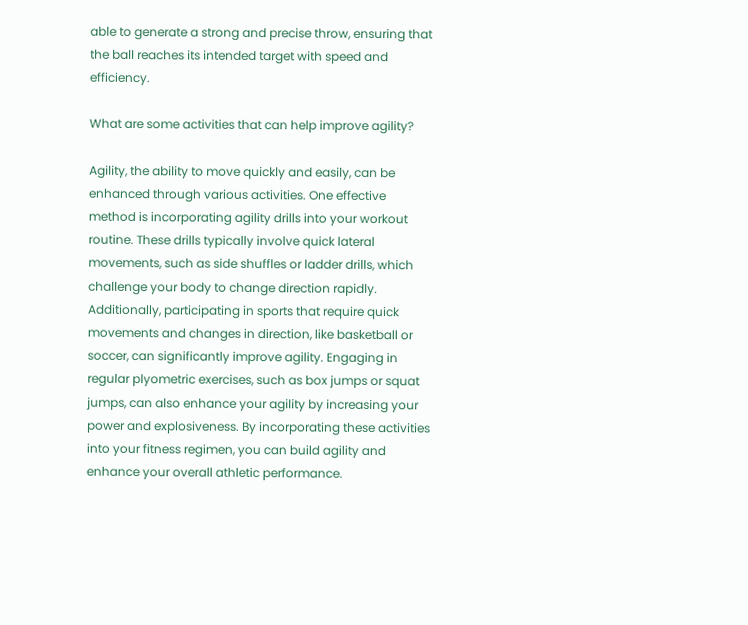able to generate a strong and precise throw, ensuring that the ball reaches its intended target with speed and efficiency.

What are some activities that can help improve agility?

Agility, the ability to move quickly and easily, can be enhanced through various activities. One effective method is incorporating agility drills into your workout routine. These drills typically involve quick lateral movements, such as side shuffles or ladder drills, which challenge your body to change direction rapidly. Additionally, participating in sports that require quick movements and changes in direction, like basketball or soccer, can significantly improve agility. Engaging in regular plyometric exercises, such as box jumps or squat jumps, can also enhance your agility by increasing your power and explosiveness. By incorporating these activities into your fitness regimen, you can build agility and enhance your overall athletic performance.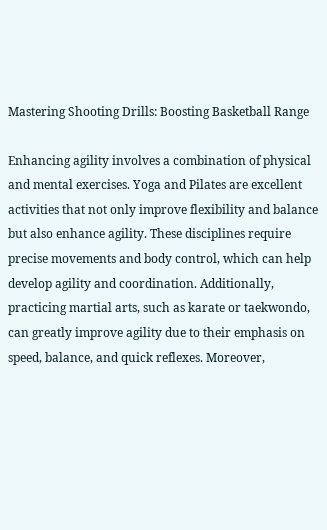Mastering Shooting Drills: Boosting Basketball Range

Enhancing agility involves a combination of physical and mental exercises. Yoga and Pilates are excellent activities that not only improve flexibility and balance but also enhance agility. These disciplines require precise movements and body control, which can help develop agility and coordination. Additionally, practicing martial arts, such as karate or taekwondo, can greatly improve agility due to their emphasis on speed, balance, and quick reflexes. Moreover,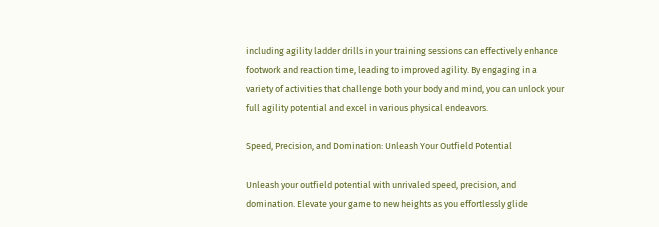including agility ladder drills in your training sessions can effectively enhance footwork and reaction time, leading to improved agility. By engaging in a variety of activities that challenge both your body and mind, you can unlock your full agility potential and excel in various physical endeavors.

Speed, Precision, and Domination: Unleash Your Outfield Potential

Unleash your outfield potential with unrivaled speed, precision, and domination. Elevate your game to new heights as you effortlessly glide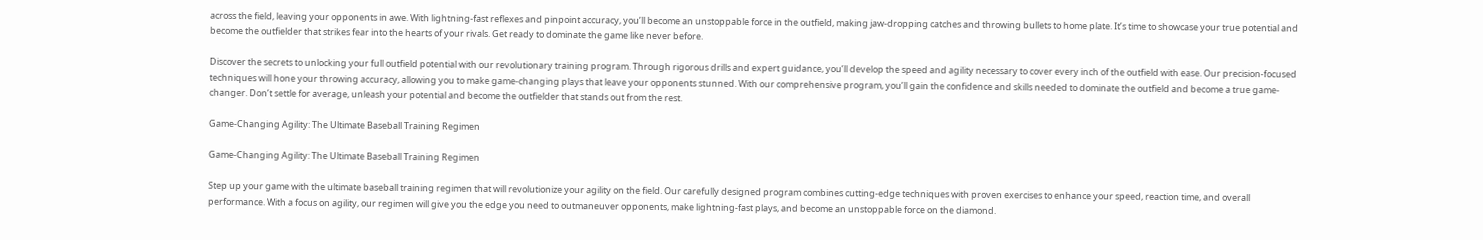across the field, leaving your opponents in awe. With lightning-fast reflexes and pinpoint accuracy, you’ll become an unstoppable force in the outfield, making jaw-dropping catches and throwing bullets to home plate. It’s time to showcase your true potential and become the outfielder that strikes fear into the hearts of your rivals. Get ready to dominate the game like never before.

Discover the secrets to unlocking your full outfield potential with our revolutionary training program. Through rigorous drills and expert guidance, you’ll develop the speed and agility necessary to cover every inch of the outfield with ease. Our precision-focused techniques will hone your throwing accuracy, allowing you to make game-changing plays that leave your opponents stunned. With our comprehensive program, you’ll gain the confidence and skills needed to dominate the outfield and become a true game-changer. Don’t settle for average, unleash your potential and become the outfielder that stands out from the rest.

Game-Changing Agility: The Ultimate Baseball Training Regimen

Game-Changing Agility: The Ultimate Baseball Training Regimen

Step up your game with the ultimate baseball training regimen that will revolutionize your agility on the field. Our carefully designed program combines cutting-edge techniques with proven exercises to enhance your speed, reaction time, and overall performance. With a focus on agility, our regimen will give you the edge you need to outmaneuver opponents, make lightning-fast plays, and become an unstoppable force on the diamond.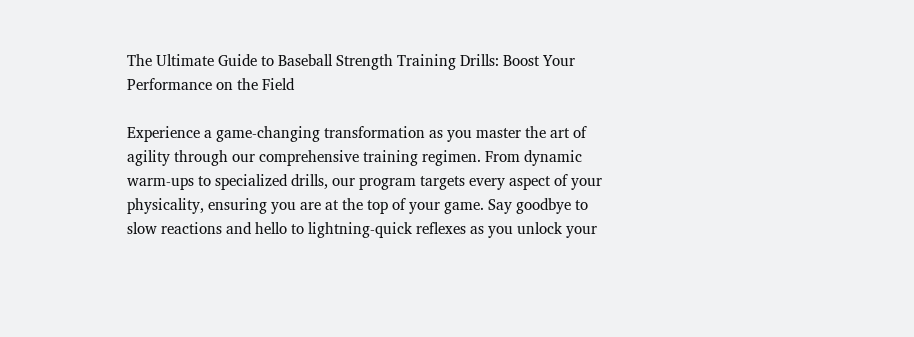The Ultimate Guide to Baseball Strength Training Drills: Boost Your Performance on the Field

Experience a game-changing transformation as you master the art of agility through our comprehensive training regimen. From dynamic warm-ups to specialized drills, our program targets every aspect of your physicality, ensuring you are at the top of your game. Say goodbye to slow reactions and hello to lightning-quick reflexes as you unlock your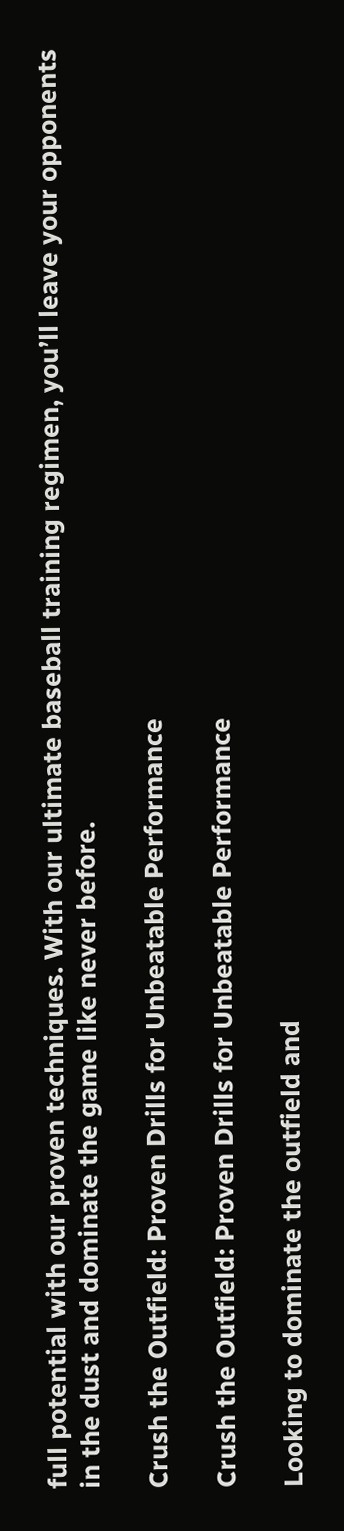full potential with our proven techniques. With our ultimate baseball training regimen, you’ll leave your opponents in the dust and dominate the game like never before.

Crush the Outfield: Proven Drills for Unbeatable Performance

Crush the Outfield: Proven Drills for Unbeatable Performance

Looking to dominate the outfield and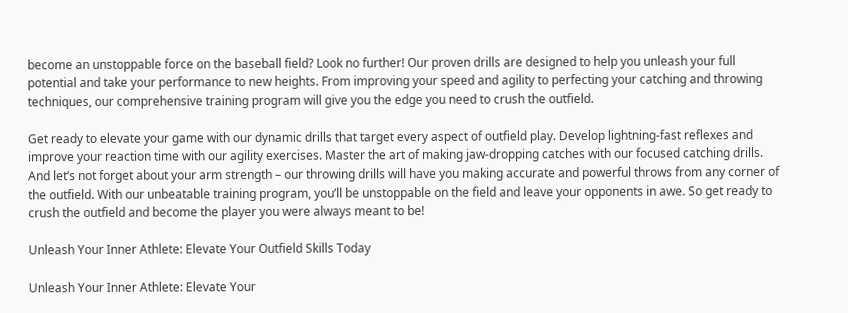become an unstoppable force on the baseball field? Look no further! Our proven drills are designed to help you unleash your full potential and take your performance to new heights. From improving your speed and agility to perfecting your catching and throwing techniques, our comprehensive training program will give you the edge you need to crush the outfield.

Get ready to elevate your game with our dynamic drills that target every aspect of outfield play. Develop lightning-fast reflexes and improve your reaction time with our agility exercises. Master the art of making jaw-dropping catches with our focused catching drills. And let’s not forget about your arm strength – our throwing drills will have you making accurate and powerful throws from any corner of the outfield. With our unbeatable training program, you’ll be unstoppable on the field and leave your opponents in awe. So get ready to crush the outfield and become the player you were always meant to be!

Unleash Your Inner Athlete: Elevate Your Outfield Skills Today

Unleash Your Inner Athlete: Elevate Your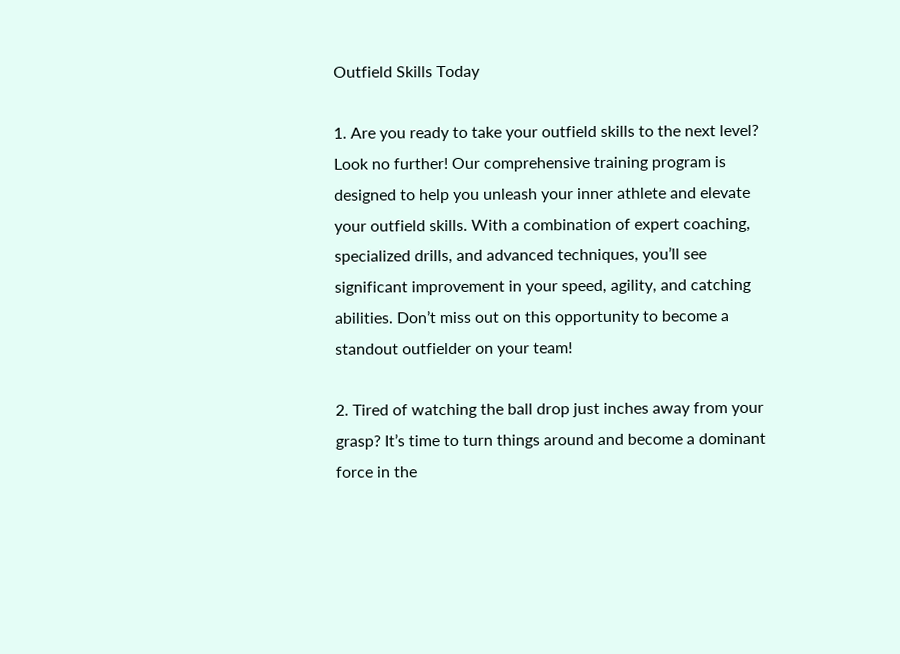Outfield Skills Today

1. Are you ready to take your outfield skills to the next level? Look no further! Our comprehensive training program is designed to help you unleash your inner athlete and elevate your outfield skills. With a combination of expert coaching, specialized drills, and advanced techniques, you’ll see significant improvement in your speed, agility, and catching abilities. Don’t miss out on this opportunity to become a standout outfielder on your team!

2. Tired of watching the ball drop just inches away from your grasp? It’s time to turn things around and become a dominant force in the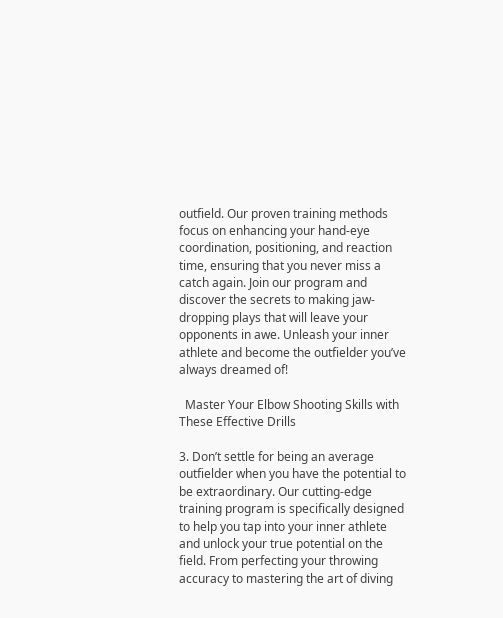outfield. Our proven training methods focus on enhancing your hand-eye coordination, positioning, and reaction time, ensuring that you never miss a catch again. Join our program and discover the secrets to making jaw-dropping plays that will leave your opponents in awe. Unleash your inner athlete and become the outfielder you’ve always dreamed of!

  Master Your Elbow Shooting Skills with These Effective Drills

3. Don’t settle for being an average outfielder when you have the potential to be extraordinary. Our cutting-edge training program is specifically designed to help you tap into your inner athlete and unlock your true potential on the field. From perfecting your throwing accuracy to mastering the art of diving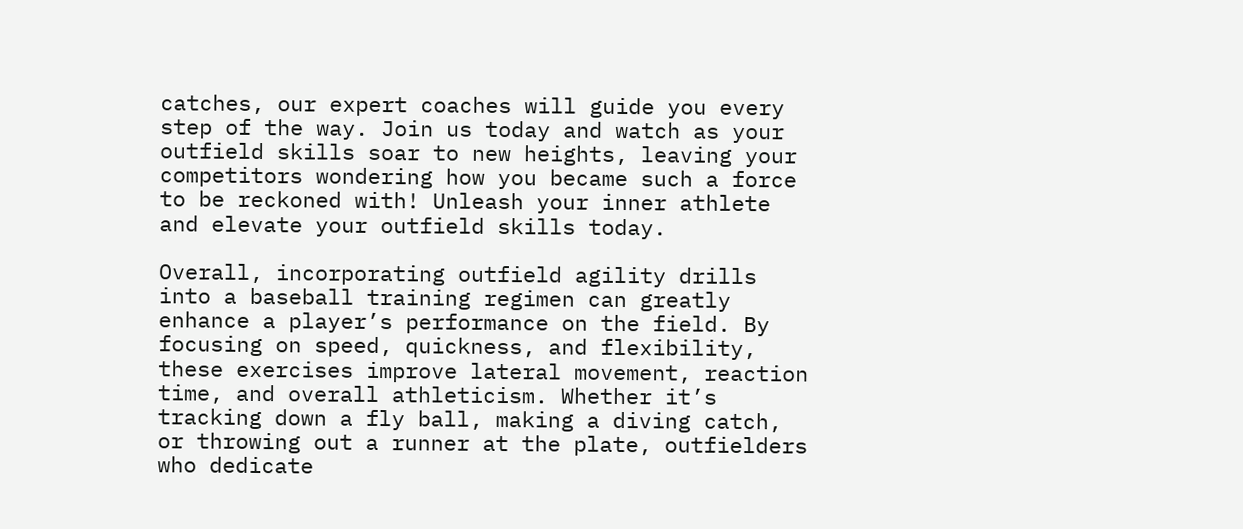catches, our expert coaches will guide you every step of the way. Join us today and watch as your outfield skills soar to new heights, leaving your competitors wondering how you became such a force to be reckoned with! Unleash your inner athlete and elevate your outfield skills today.

Overall, incorporating outfield agility drills into a baseball training regimen can greatly enhance a player’s performance on the field. By focusing on speed, quickness, and flexibility, these exercises improve lateral movement, reaction time, and overall athleticism. Whether it’s tracking down a fly ball, making a diving catch, or throwing out a runner at the plate, outfielders who dedicate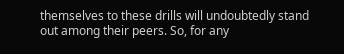themselves to these drills will undoubtedly stand out among their peers. So, for any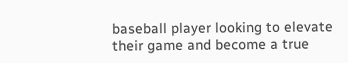baseball player looking to elevate their game and become a true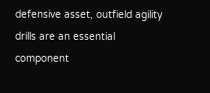defensive asset, outfield agility drills are an essential component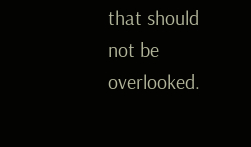that should not be overlooked.